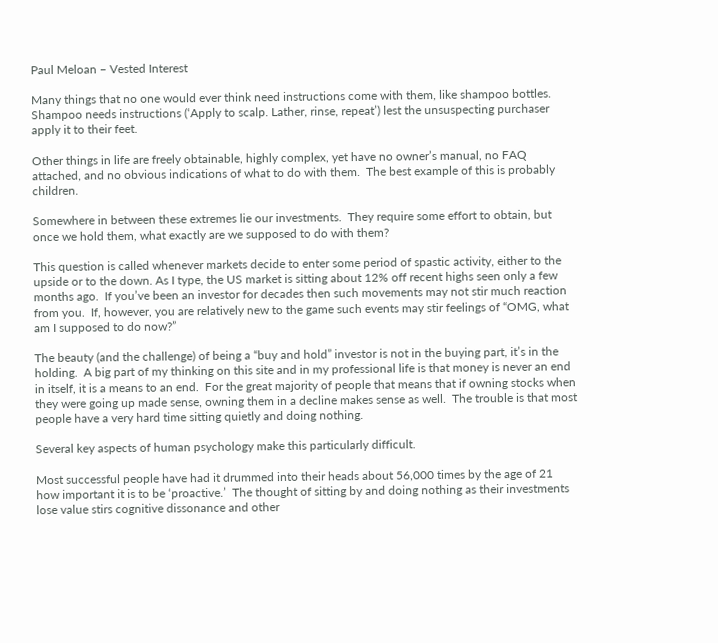Paul Meloan – Vested Interest

Many things that no one would ever think need instructions come with them, like shampoo bottles. Shampoo needs instructions (‘Apply to scalp. Lather, rinse, repeat’) lest the unsuspecting purchaser apply it to their feet.

Other things in life are freely obtainable, highly complex, yet have no owner’s manual, no FAQ attached, and no obvious indications of what to do with them.  The best example of this is probably children.

Somewhere in between these extremes lie our investments.  They require some effort to obtain, but once we hold them, what exactly are we supposed to do with them?

This question is called whenever markets decide to enter some period of spastic activity, either to the upside or to the down. As I type, the US market is sitting about 12% off recent highs seen only a few months ago.  If you’ve been an investor for decades then such movements may not stir much reaction from you.  If, however, you are relatively new to the game such events may stir feelings of “OMG, what am I supposed to do now?”

The beauty (and the challenge) of being a “buy and hold” investor is not in the buying part, it’s in the holding.  A big part of my thinking on this site and in my professional life is that money is never an end in itself, it is a means to an end.  For the great majority of people that means that if owning stocks when they were going up made sense, owning them in a decline makes sense as well.  The trouble is that most people have a very hard time sitting quietly and doing nothing.

Several key aspects of human psychology make this particularly difficult.

Most successful people have had it drummed into their heads about 56,000 times by the age of 21 how important it is to be ‘proactive.’  The thought of sitting by and doing nothing as their investments lose value stirs cognitive dissonance and other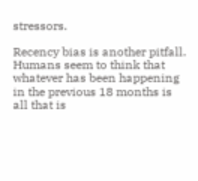stressors.

Recency bias is another pitfall. Humans seem to think that whatever has been happening in the previous 18 months is all that is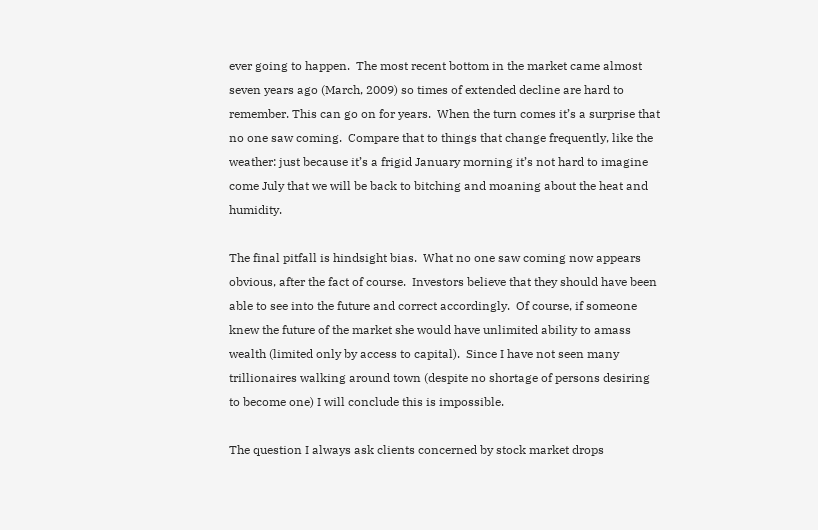ever going to happen.  The most recent bottom in the market came almost seven years ago (March, 2009) so times of extended decline are hard to remember. This can go on for years.  When the turn comes it’s a surprise that no one saw coming.  Compare that to things that change frequently, like the weather: just because it’s a frigid January morning it’s not hard to imagine come July that we will be back to bitching and moaning about the heat and humidity.

The final pitfall is hindsight bias.  What no one saw coming now appears obvious, after the fact of course.  Investors believe that they should have been able to see into the future and correct accordingly.  Of course, if someone knew the future of the market she would have unlimited ability to amass wealth (limited only by access to capital).  Since I have not seen many trillionaires walking around town (despite no shortage of persons desiring to become one) I will conclude this is impossible.

The question I always ask clients concerned by stock market drops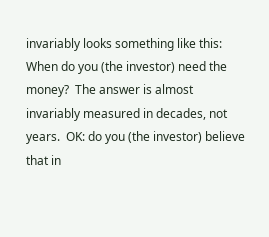invariably looks something like this: When do you (the investor) need the money?  The answer is almost invariably measured in decades, not years.  OK: do you (the investor) believe that in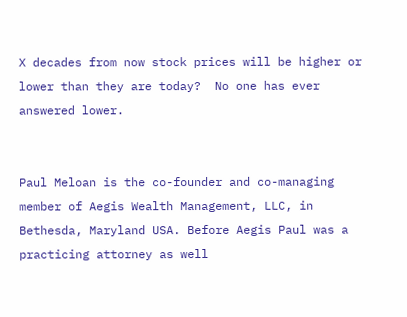X decades from now stock prices will be higher or lower than they are today?  No one has ever answered lower.


Paul Meloan is the co-founder and co-managing member of Aegis Wealth Management, LLC, in Bethesda, Maryland USA. Before Aegis Paul was a practicing attorney as well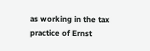as working in the tax practice of Ernst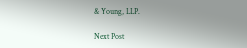& Young, LLP.

Next Post